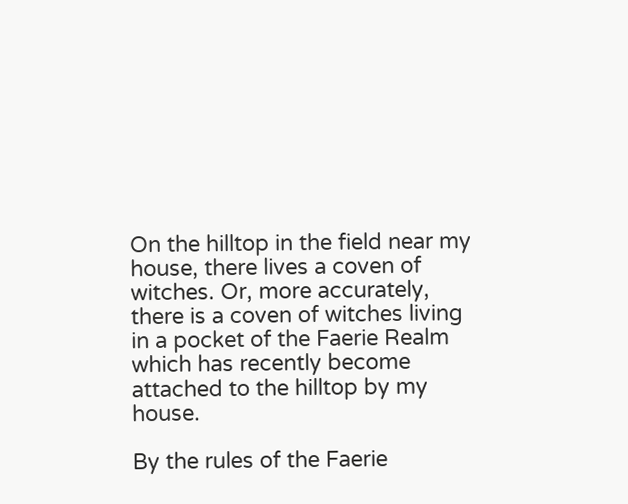On the hilltop in the field near my house, there lives a coven of witches. Or, more accurately, there is a coven of witches living in a pocket of the Faerie Realm which has recently become attached to the hilltop by my house.

By the rules of the Faerie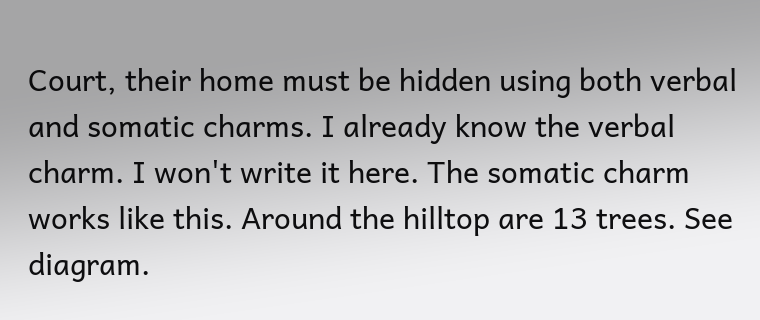Court, their home must be hidden using both verbal and somatic charms. I already know the verbal charm. I won't write it here. The somatic charm works like this. Around the hilltop are 13 trees. See diagram.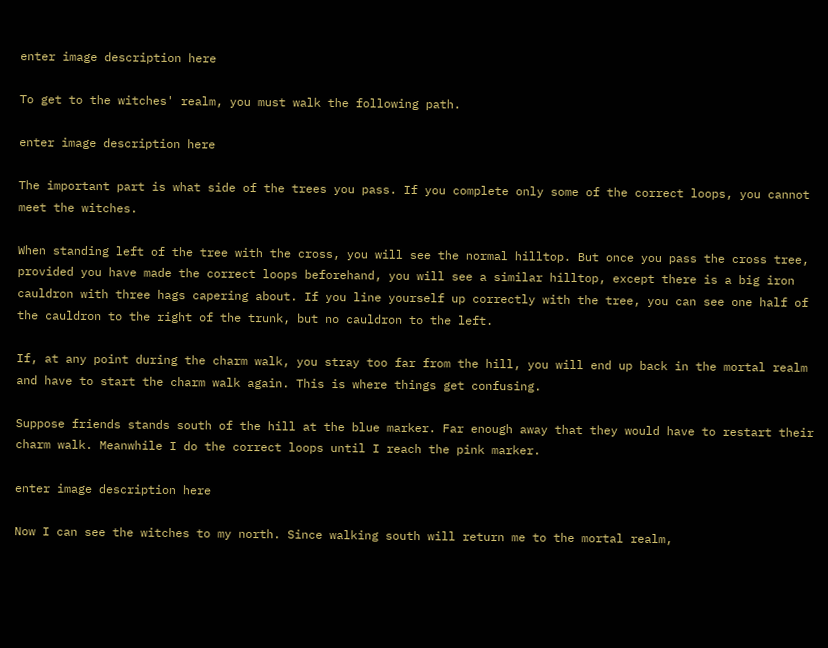enter image description here

To get to the witches' realm, you must walk the following path.

enter image description here

The important part is what side of the trees you pass. If you complete only some of the correct loops, you cannot meet the witches.

When standing left of the tree with the cross, you will see the normal hilltop. But once you pass the cross tree, provided you have made the correct loops beforehand, you will see a similar hilltop, except there is a big iron cauldron with three hags capering about. If you line yourself up correctly with the tree, you can see one half of the cauldron to the right of the trunk, but no cauldron to the left.

If, at any point during the charm walk, you stray too far from the hill, you will end up back in the mortal realm and have to start the charm walk again. This is where things get confusing.

Suppose friends stands south of the hill at the blue marker. Far enough away that they would have to restart their charm walk. Meanwhile I do the correct loops until I reach the pink marker.

enter image description here

Now I can see the witches to my north. Since walking south will return me to the mortal realm,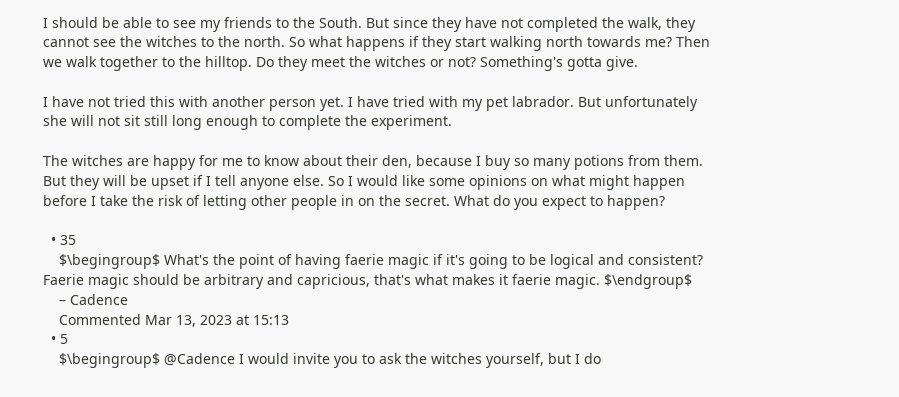I should be able to see my friends to the South. But since they have not completed the walk, they cannot see the witches to the north. So what happens if they start walking north towards me? Then we walk together to the hilltop. Do they meet the witches or not? Something's gotta give.

I have not tried this with another person yet. I have tried with my pet labrador. But unfortunately she will not sit still long enough to complete the experiment.

The witches are happy for me to know about their den, because I buy so many potions from them. But they will be upset if I tell anyone else. So I would like some opinions on what might happen before I take the risk of letting other people in on the secret. What do you expect to happen?

  • 35
    $\begingroup$ What's the point of having faerie magic if it's going to be logical and consistent? Faerie magic should be arbitrary and capricious, that's what makes it faerie magic. $\endgroup$
    – Cadence
    Commented Mar 13, 2023 at 15:13
  • 5
    $\begingroup$ @Cadence I would invite you to ask the witches yourself, but I do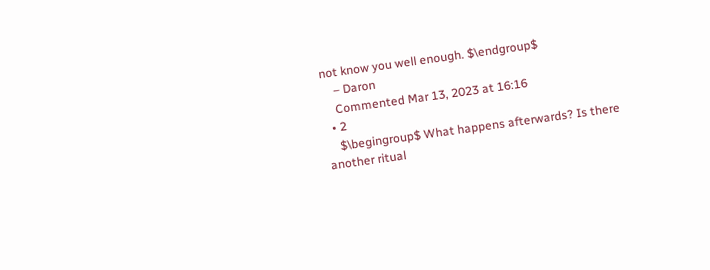not know you well enough. $\endgroup$
    – Daron
    Commented Mar 13, 2023 at 16:16
  • 2
    $\begingroup$ What happens afterwards? Is there another ritual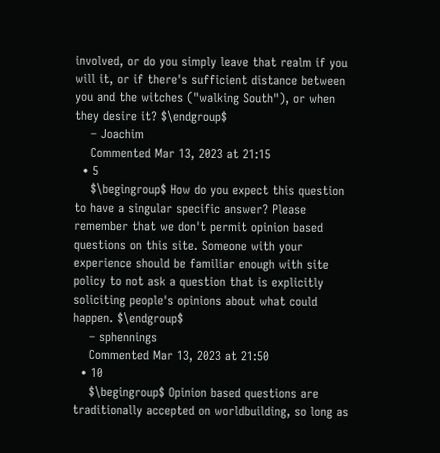involved, or do you simply leave that realm if you will it, or if there's sufficient distance between you and the witches ("walking South"), or when they desire it? $\endgroup$
    – Joachim
    Commented Mar 13, 2023 at 21:15
  • 5
    $\begingroup$ How do you expect this question to have a singular specific answer? Please remember that we don't permit opinion based questions on this site. Someone with your experience should be familiar enough with site policy to not ask a question that is explicitly soliciting people's opinions about what could happen. $\endgroup$
    – sphennings
    Commented Mar 13, 2023 at 21:50
  • 10
    $\begingroup$ Opinion based questions are traditionally accepted on worldbuilding, so long as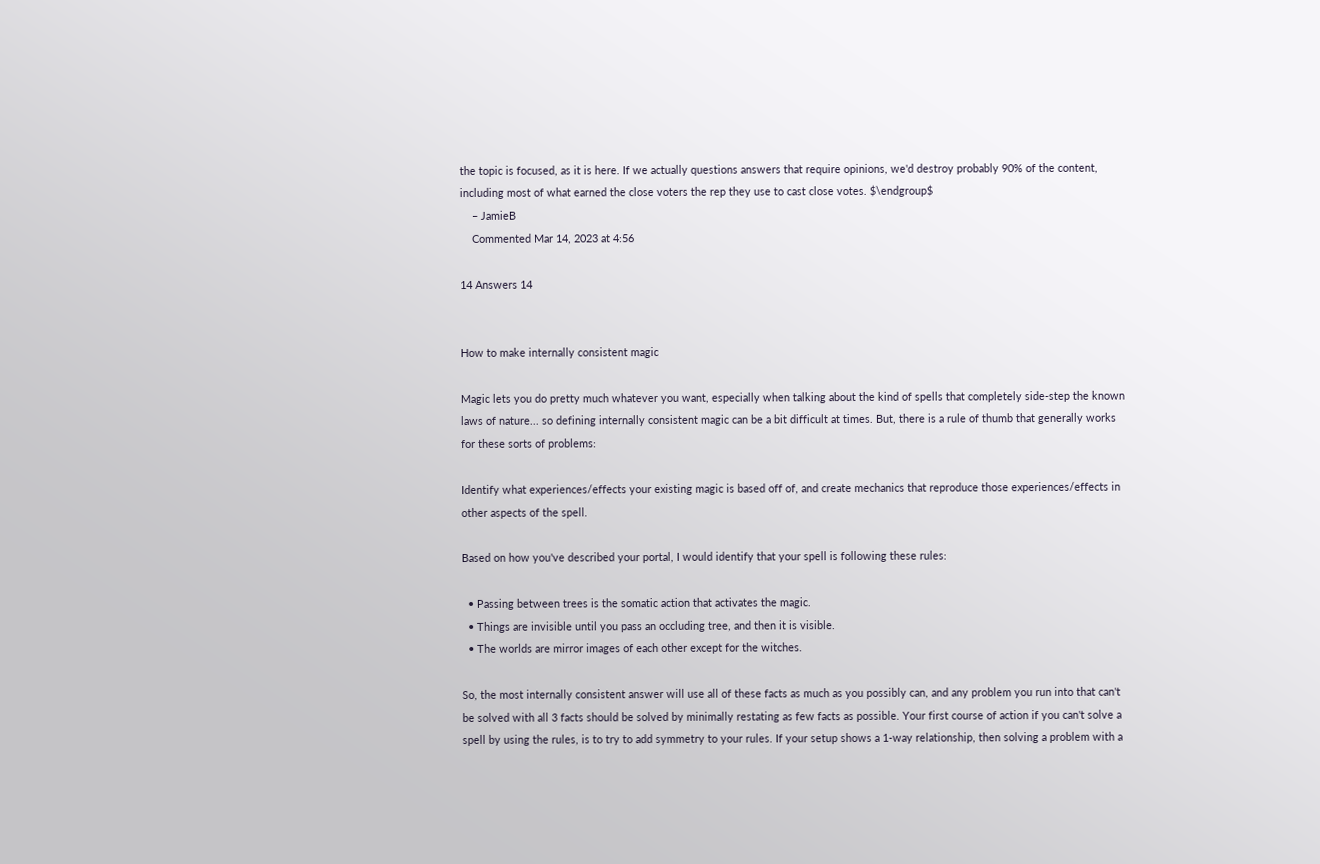the topic is focused, as it is here. If we actually questions answers that require opinions, we'd destroy probably 90% of the content, including most of what earned the close voters the rep they use to cast close votes. $\endgroup$
    – JamieB
    Commented Mar 14, 2023 at 4:56

14 Answers 14


How to make internally consistent magic

Magic lets you do pretty much whatever you want, especially when talking about the kind of spells that completely side-step the known laws of nature... so defining internally consistent magic can be a bit difficult at times. But, there is a rule of thumb that generally works for these sorts of problems:

Identify what experiences/effects your existing magic is based off of, and create mechanics that reproduce those experiences/effects in other aspects of the spell.

Based on how you've described your portal, I would identify that your spell is following these rules:

  • Passing between trees is the somatic action that activates the magic.
  • Things are invisible until you pass an occluding tree, and then it is visible.
  • The worlds are mirror images of each other except for the witches.

So, the most internally consistent answer will use all of these facts as much as you possibly can, and any problem you run into that can't be solved with all 3 facts should be solved by minimally restating as few facts as possible. Your first course of action if you can't solve a spell by using the rules, is to try to add symmetry to your rules. If your setup shows a 1-way relationship, then solving a problem with a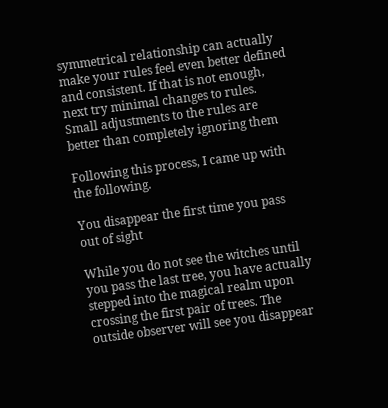symmetrical relationship can actually make your rules feel even better defined and consistent. If that is not enough, next try minimal changes to rules. Small adjustments to the rules are better than completely ignoring them

Following this process, I came up with the following.

You disappear the first time you pass out of sight

While you do not see the witches until you pass the last tree, you have actually stepped into the magical realm upon crossing the first pair of trees. The outside observer will see you disappear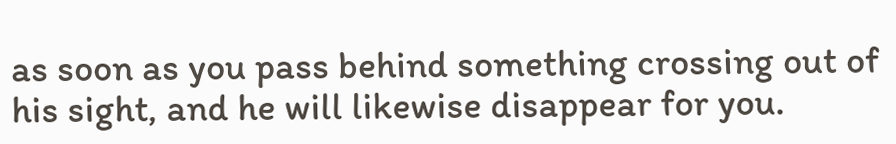as soon as you pass behind something crossing out of his sight, and he will likewise disappear for you.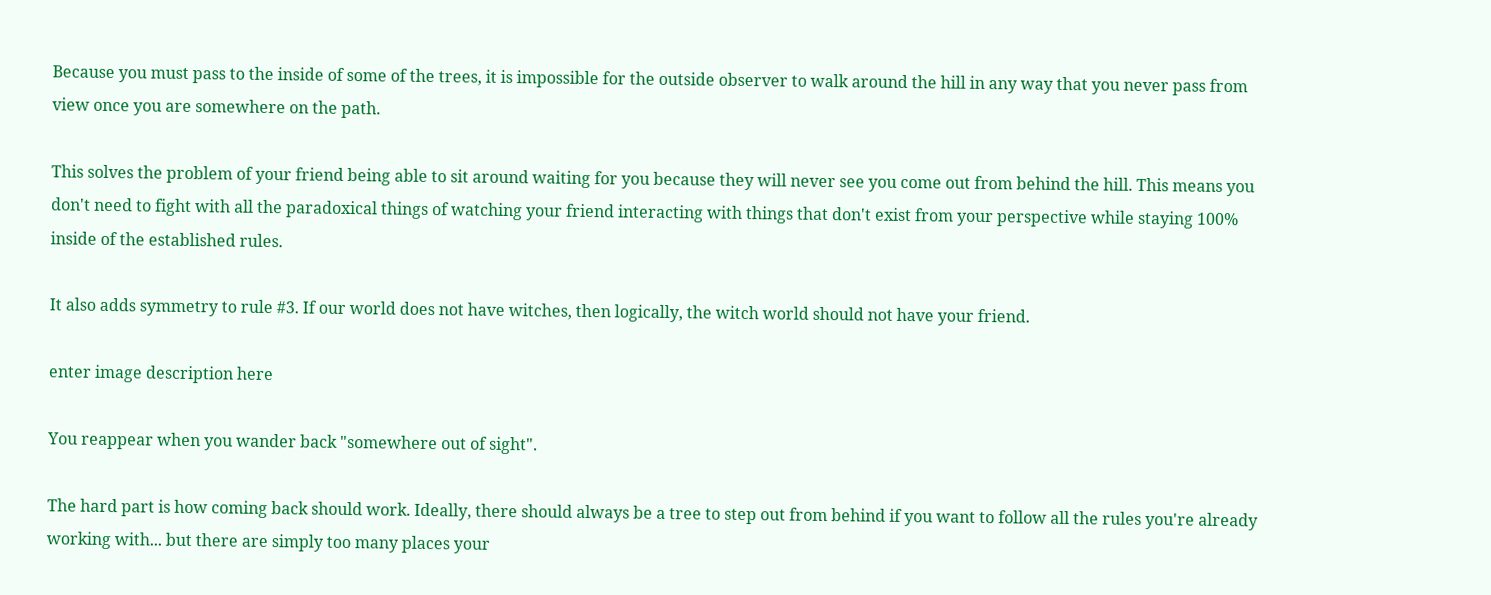Because you must pass to the inside of some of the trees, it is impossible for the outside observer to walk around the hill in any way that you never pass from view once you are somewhere on the path.

This solves the problem of your friend being able to sit around waiting for you because they will never see you come out from behind the hill. This means you don't need to fight with all the paradoxical things of watching your friend interacting with things that don't exist from your perspective while staying 100% inside of the established rules.

It also adds symmetry to rule #3. If our world does not have witches, then logically, the witch world should not have your friend.

enter image description here

You reappear when you wander back "somewhere out of sight".

The hard part is how coming back should work. Ideally, there should always be a tree to step out from behind if you want to follow all the rules you're already working with... but there are simply too many places your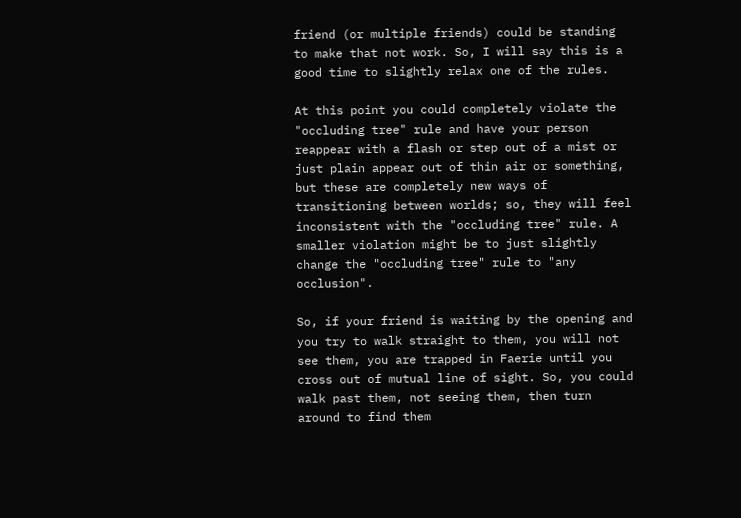friend (or multiple friends) could be standing to make that not work. So, I will say this is a good time to slightly relax one of the rules.

At this point you could completely violate the "occluding tree" rule and have your person reappear with a flash or step out of a mist or just plain appear out of thin air or something, but these are completely new ways of transitioning between worlds; so, they will feel inconsistent with the "occluding tree" rule. A smaller violation might be to just slightly change the "occluding tree" rule to "any occlusion".

So, if your friend is waiting by the opening and you try to walk straight to them, you will not see them, you are trapped in Faerie until you cross out of mutual line of sight. So, you could walk past them, not seeing them, then turn around to find them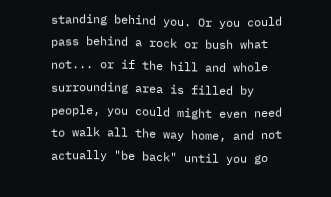standing behind you. Or you could pass behind a rock or bush what not... or if the hill and whole surrounding area is filled by people, you could might even need to walk all the way home, and not actually "be back" until you go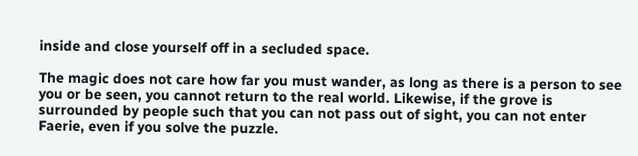inside and close yourself off in a secluded space.

The magic does not care how far you must wander, as long as there is a person to see you or be seen, you cannot return to the real world. Likewise, if the grove is surrounded by people such that you can not pass out of sight, you can not enter Faerie, even if you solve the puzzle.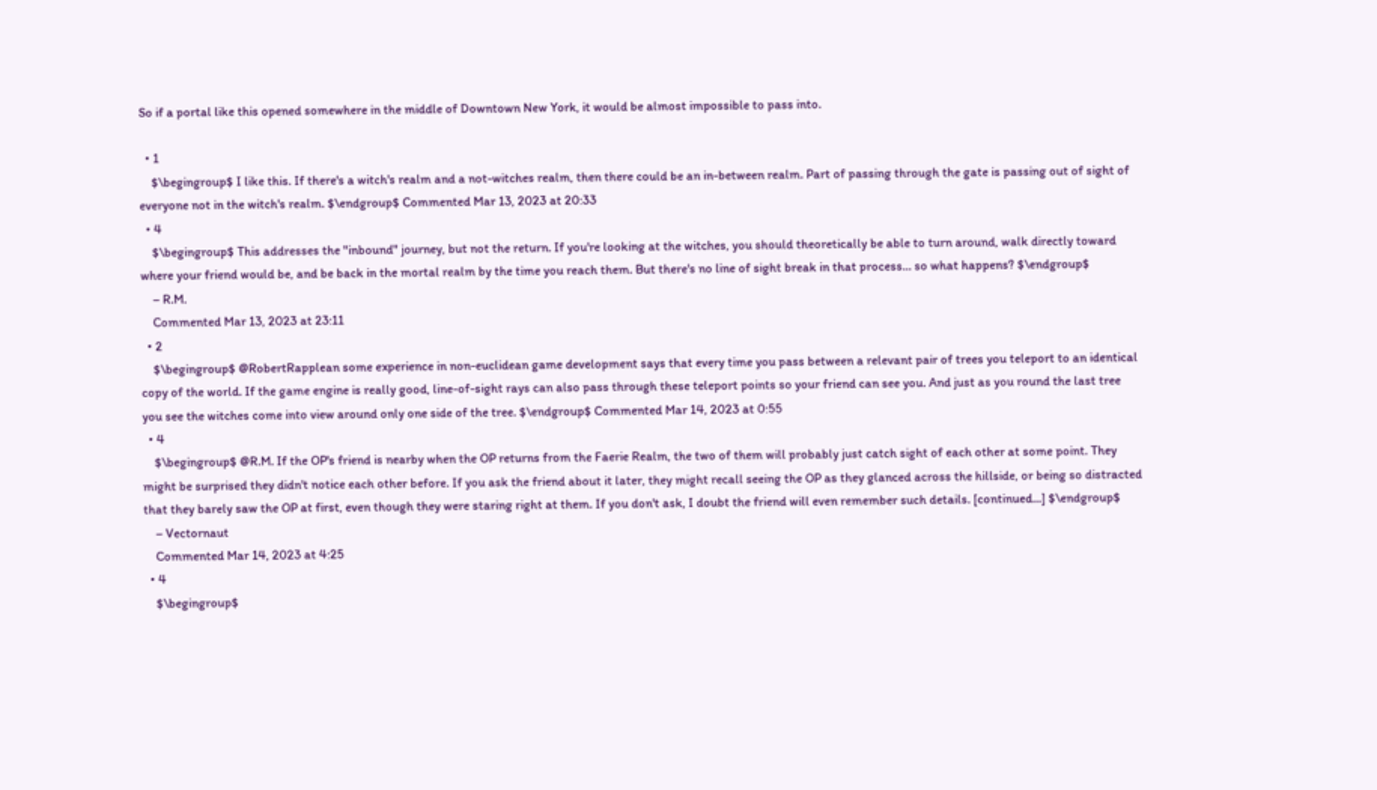So if a portal like this opened somewhere in the middle of Downtown New York, it would be almost impossible to pass into.

  • 1
    $\begingroup$ I like this. If there's a witch's realm and a not-witches realm, then there could be an in-between realm. Part of passing through the gate is passing out of sight of everyone not in the witch's realm. $\endgroup$ Commented Mar 13, 2023 at 20:33
  • 4
    $\begingroup$ This addresses the "inbound" journey, but not the return. If you're looking at the witches, you should theoretically be able to turn around, walk directly toward where your friend would be, and be back in the mortal realm by the time you reach them. But there's no line of sight break in that process... so what happens? $\endgroup$
    – R.M.
    Commented Mar 13, 2023 at 23:11
  • 2
    $\begingroup$ @RobertRapplean some experience in non-euclidean game development says that every time you pass between a relevant pair of trees you teleport to an identical copy of the world. If the game engine is really good, line-of-sight rays can also pass through these teleport points so your friend can see you. And just as you round the last tree you see the witches come into view around only one side of the tree. $\endgroup$ Commented Mar 14, 2023 at 0:55
  • 4
    $\begingroup$ @R.M. If the OP's friend is nearby when the OP returns from the Faerie Realm, the two of them will probably just catch sight of each other at some point. They might be surprised they didn't notice each other before. If you ask the friend about it later, they might recall seeing the OP as they glanced across the hillside, or being so distracted that they barely saw the OP at first, even though they were staring right at them. If you don't ask, I doubt the friend will even remember such details. [continued...] $\endgroup$
    – Vectornaut
    Commented Mar 14, 2023 at 4:25
  • 4
    $\begingroup$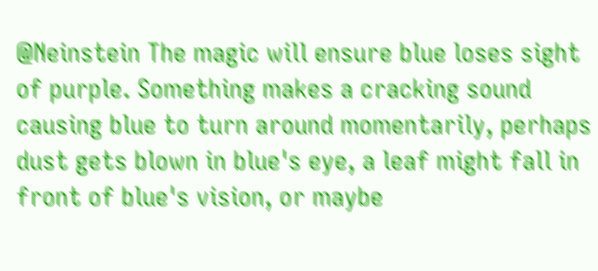@Neinstein The magic will ensure blue loses sight of purple. Something makes a cracking sound causing blue to turn around momentarily, perhaps dust gets blown in blue's eye, a leaf might fall in front of blue's vision, or maybe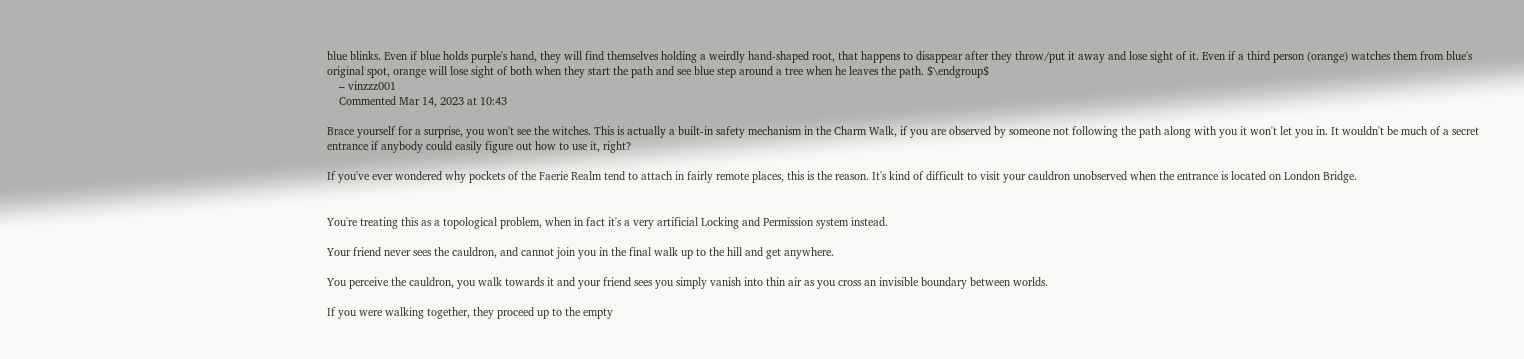blue blinks. Even if blue holds purple's hand, they will find themselves holding a weirdly hand-shaped root, that happens to disappear after they throw/put it away and lose sight of it. Even if a third person (orange) watches them from blue's original spot, orange will lose sight of both when they start the path and see blue step around a tree when he leaves the path. $\endgroup$
    – vinzzz001
    Commented Mar 14, 2023 at 10:43

Brace yourself for a surprise, you won't see the witches. This is actually a built-in safety mechanism in the Charm Walk, if you are observed by someone not following the path along with you it won't let you in. It wouldn't be much of a secret entrance if anybody could easily figure out how to use it, right?

If you've ever wondered why pockets of the Faerie Realm tend to attach in fairly remote places, this is the reason. It's kind of difficult to visit your cauldron unobserved when the entrance is located on London Bridge.


You're treating this as a topological problem, when in fact it's a very artificial Locking and Permission system instead.

Your friend never sees the cauldron, and cannot join you in the final walk up to the hill and get anywhere.

You perceive the cauldron, you walk towards it and your friend sees you simply vanish into thin air as you cross an invisible boundary between worlds.

If you were walking together, they proceed up to the empty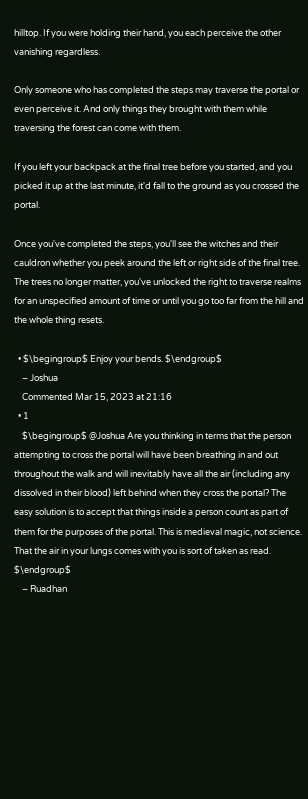hilltop. If you were holding their hand, you each perceive the other vanishing regardless.

Only someone who has completed the steps may traverse the portal or even perceive it. And only things they brought with them while traversing the forest can come with them.

If you left your backpack at the final tree before you started, and you picked it up at the last minute, it'd fall to the ground as you crossed the portal.

Once you've completed the steps, you'll see the witches and their cauldron whether you peek around the left or right side of the final tree. The trees no longer matter, you've unlocked the right to traverse realms for an unspecified amount of time or until you go too far from the hill and the whole thing resets.

  • $\begingroup$ Enjoy your bends. $\endgroup$
    – Joshua
    Commented Mar 15, 2023 at 21:16
  • 1
    $\begingroup$ @Joshua Are you thinking in terms that the person attempting to cross the portal will have been breathing in and out throughout the walk and will inevitably have all the air (including any dissolved in their blood) left behind when they cross the portal? The easy solution is to accept that things inside a person count as part of them for the purposes of the portal. This is medieval magic, not science. That the air in your lungs comes with you is sort of taken as read. $\endgroup$
    – Ruadhan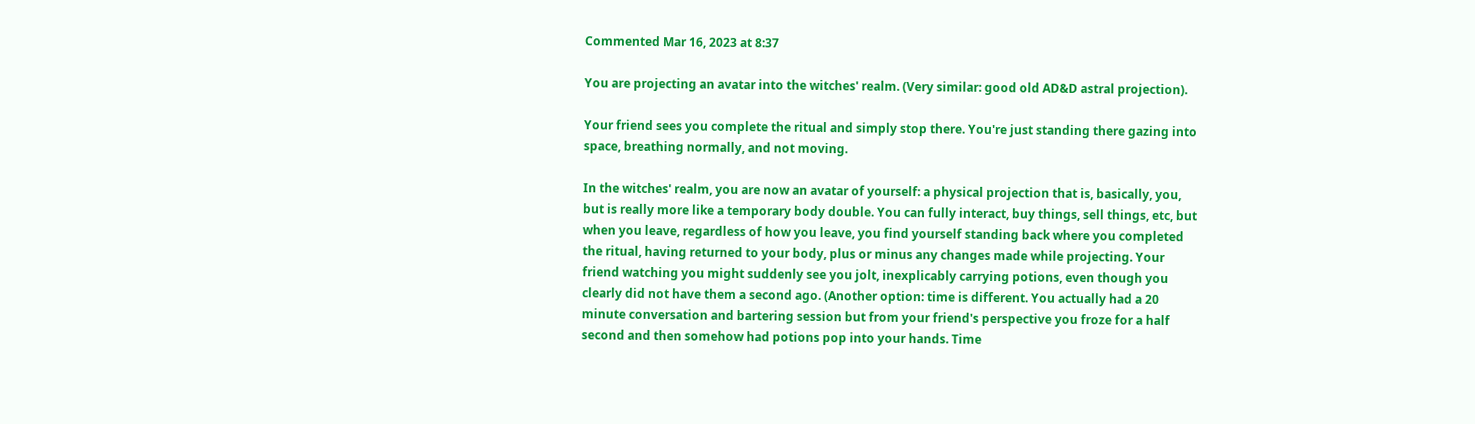Commented Mar 16, 2023 at 8:37

You are projecting an avatar into the witches' realm. (Very similar: good old AD&D astral projection).

Your friend sees you complete the ritual and simply stop there. You're just standing there gazing into space, breathing normally, and not moving.

In the witches' realm, you are now an avatar of yourself: a physical projection that is, basically, you, but is really more like a temporary body double. You can fully interact, buy things, sell things, etc, but when you leave, regardless of how you leave, you find yourself standing back where you completed the ritual, having returned to your body, plus or minus any changes made while projecting. Your friend watching you might suddenly see you jolt, inexplicably carrying potions, even though you clearly did not have them a second ago. (Another option: time is different. You actually had a 20 minute conversation and bartering session but from your friend's perspective you froze for a half second and then somehow had potions pop into your hands. Time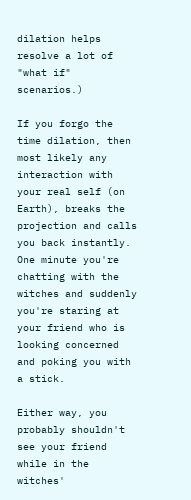dilation helps resolve a lot of "what if" scenarios.)

If you forgo the time dilation, then most likely any interaction with your real self (on Earth), breaks the projection and calls you back instantly. One minute you're chatting with the witches and suddenly you're staring at your friend who is looking concerned and poking you with a stick.

Either way, you probably shouldn't see your friend while in the witches'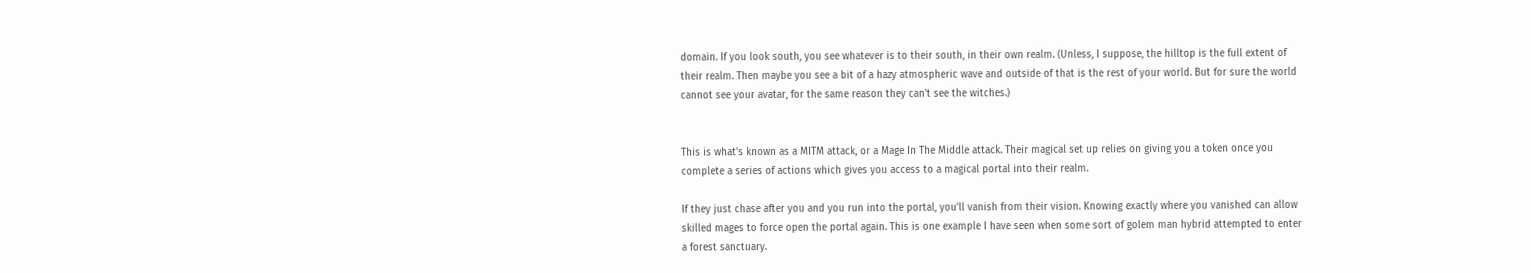domain. If you look south, you see whatever is to their south, in their own realm. (Unless, I suppose, the hilltop is the full extent of their realm. Then maybe you see a bit of a hazy atmospheric wave and outside of that is the rest of your world. But for sure the world cannot see your avatar, for the same reason they can't see the witches.)


This is what's known as a MITM attack, or a Mage In The Middle attack. Their magical set up relies on giving you a token once you complete a series of actions which gives you access to a magical portal into their realm.

If they just chase after you and you run into the portal, you'll vanish from their vision. Knowing exactly where you vanished can allow skilled mages to force open the portal again. This is one example I have seen when some sort of golem man hybrid attempted to enter a forest sanctuary.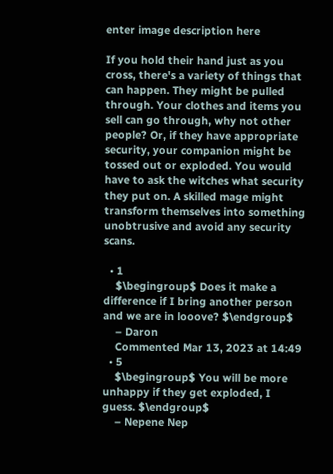enter image description here

If you hold their hand just as you cross, there's a variety of things that can happen. They might be pulled through. Your clothes and items you sell can go through, why not other people? Or, if they have appropriate security, your companion might be tossed out or exploded. You would have to ask the witches what security they put on. A skilled mage might transform themselves into something unobtrusive and avoid any security scans.

  • 1
    $\begingroup$ Does it make a difference if I bring another person and we are in looove? $\endgroup$
    – Daron
    Commented Mar 13, 2023 at 14:49
  • 5
    $\begingroup$ You will be more unhappy if they get exploded, I guess. $\endgroup$
    – Nepene Nep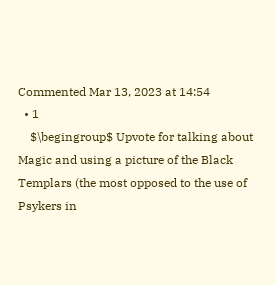Commented Mar 13, 2023 at 14:54
  • 1
    $\begingroup$ Upvote for talking about Magic and using a picture of the Black Templars (the most opposed to the use of Psykers in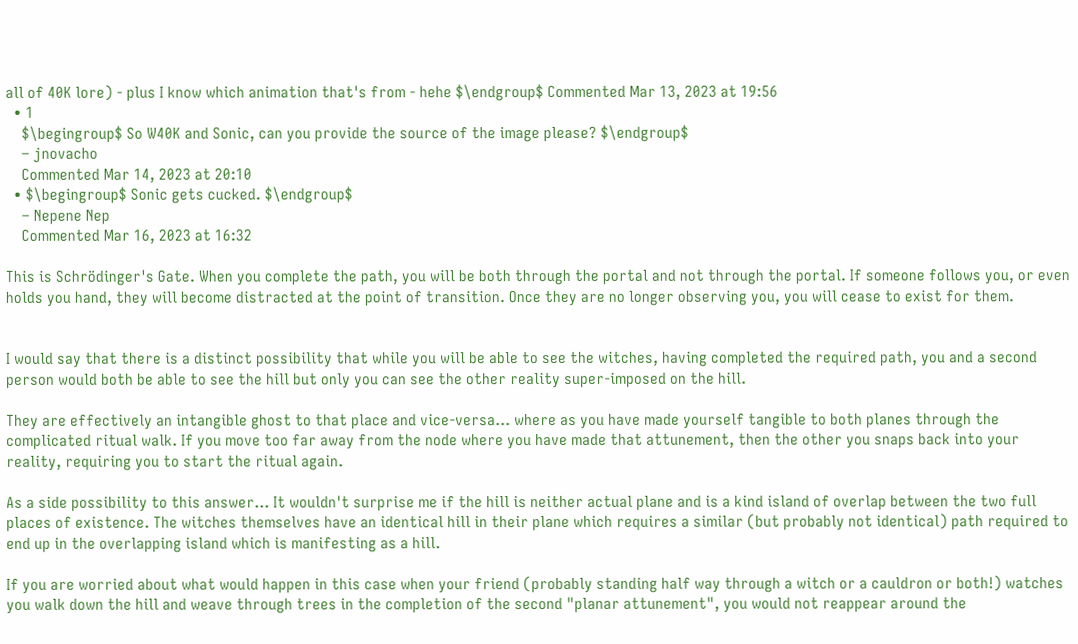all of 40K lore) - plus I know which animation that's from - hehe $\endgroup$ Commented Mar 13, 2023 at 19:56
  • 1
    $\begingroup$ So W40K and Sonic, can you provide the source of the image please? $\endgroup$
    – jnovacho
    Commented Mar 14, 2023 at 20:10
  • $\begingroup$ Sonic gets cucked. $\endgroup$
    – Nepene Nep
    Commented Mar 16, 2023 at 16:32

This is Schrödinger's Gate. When you complete the path, you will be both through the portal and not through the portal. If someone follows you, or even holds you hand, they will become distracted at the point of transition. Once they are no longer observing you, you will cease to exist for them.


I would say that there is a distinct possibility that while you will be able to see the witches, having completed the required path, you and a second person would both be able to see the hill but only you can see the other reality super-imposed on the hill.

They are effectively an intangible ghost to that place and vice-versa... where as you have made yourself tangible to both planes through the complicated ritual walk. If you move too far away from the node where you have made that attunement, then the other you snaps back into your reality, requiring you to start the ritual again.

As a side possibility to this answer... It wouldn't surprise me if the hill is neither actual plane and is a kind island of overlap between the two full places of existence. The witches themselves have an identical hill in their plane which requires a similar (but probably not identical) path required to end up in the overlapping island which is manifesting as a hill.

If you are worried about what would happen in this case when your friend (probably standing half way through a witch or a cauldron or both!) watches you walk down the hill and weave through trees in the completion of the second "planar attunement", you would not reappear around the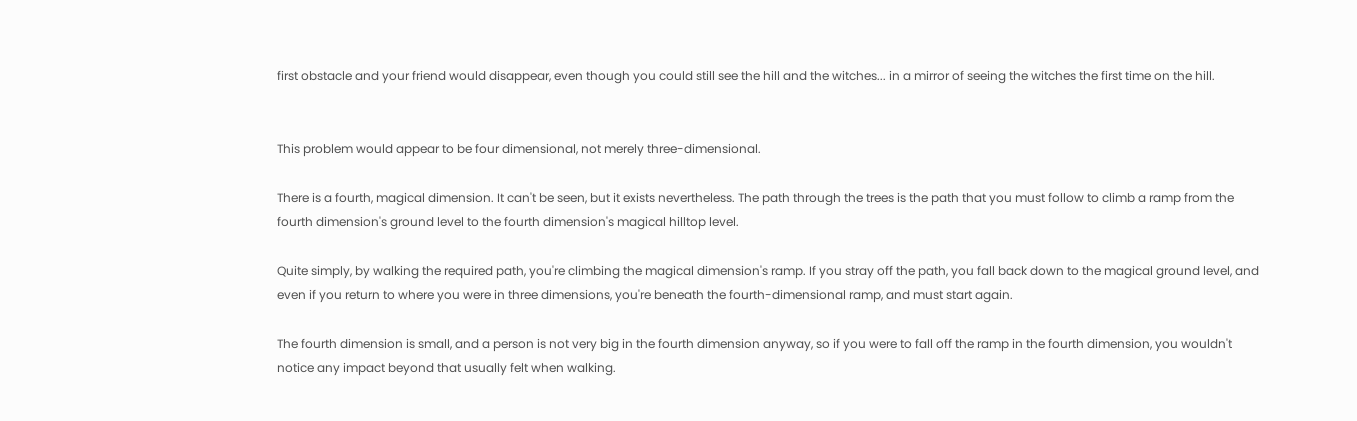first obstacle and your friend would disappear, even though you could still see the hill and the witches... in a mirror of seeing the witches the first time on the hill.


This problem would appear to be four dimensional, not merely three-dimensional.

There is a fourth, magical dimension. It can't be seen, but it exists nevertheless. The path through the trees is the path that you must follow to climb a ramp from the fourth dimension's ground level to the fourth dimension's magical hilltop level.

Quite simply, by walking the required path, you're climbing the magical dimension's ramp. If you stray off the path, you fall back down to the magical ground level, and even if you return to where you were in three dimensions, you're beneath the fourth-dimensional ramp, and must start again.

The fourth dimension is small, and a person is not very big in the fourth dimension anyway, so if you were to fall off the ramp in the fourth dimension, you wouldn't notice any impact beyond that usually felt when walking.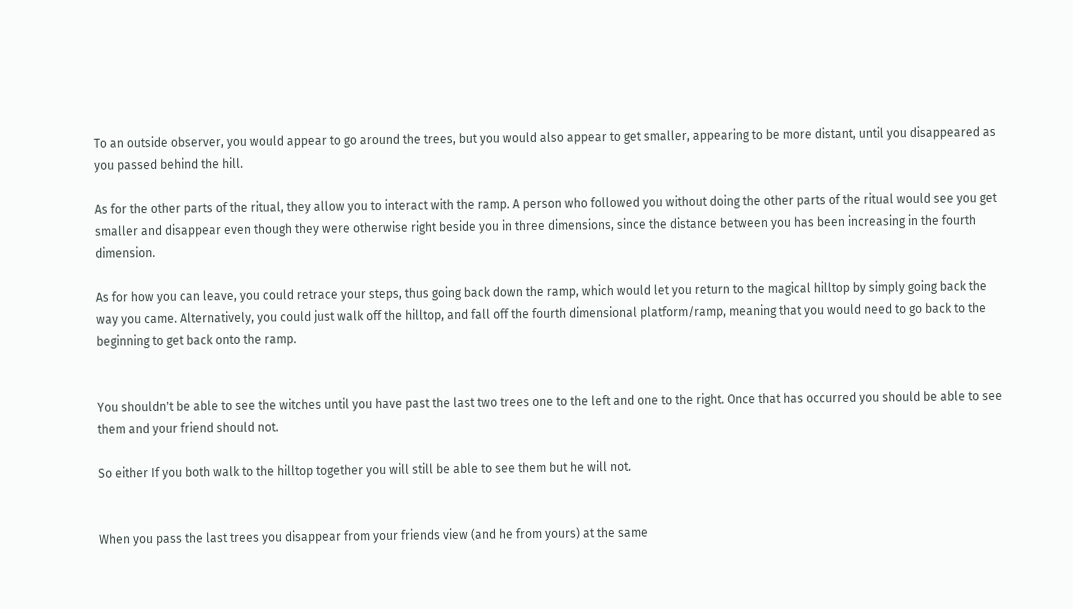To an outside observer, you would appear to go around the trees, but you would also appear to get smaller, appearing to be more distant, until you disappeared as you passed behind the hill.

As for the other parts of the ritual, they allow you to interact with the ramp. A person who followed you without doing the other parts of the ritual would see you get smaller and disappear even though they were otherwise right beside you in three dimensions, since the distance between you has been increasing in the fourth dimension.

As for how you can leave, you could retrace your steps, thus going back down the ramp, which would let you return to the magical hilltop by simply going back the way you came. Alternatively, you could just walk off the hilltop, and fall off the fourth dimensional platform/ramp, meaning that you would need to go back to the beginning to get back onto the ramp.


You shouldn't be able to see the witches until you have past the last two trees one to the left and one to the right. Once that has occurred you should be able to see them and your friend should not.

So either If you both walk to the hilltop together you will still be able to see them but he will not.


When you pass the last trees you disappear from your friends view (and he from yours) at the same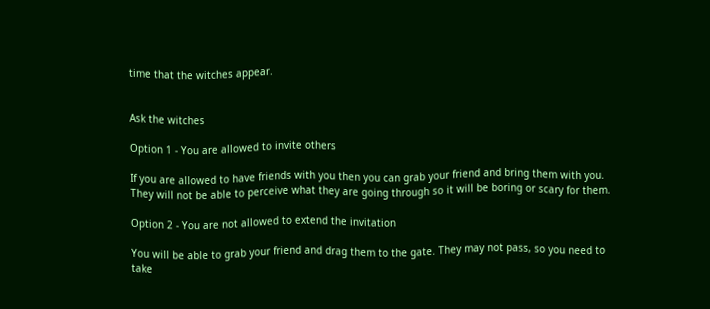time that the witches appear.


Ask the witches

Option 1 - You are allowed to invite others

If you are allowed to have friends with you then you can grab your friend and bring them with you. They will not be able to perceive what they are going through so it will be boring or scary for them.

Option 2 - You are not allowed to extend the invitation

You will be able to grab your friend and drag them to the gate. They may not pass, so you need to take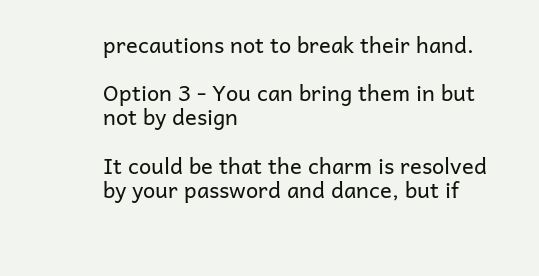precautions not to break their hand.

Option 3 - You can bring them in but not by design

It could be that the charm is resolved by your password and dance, but if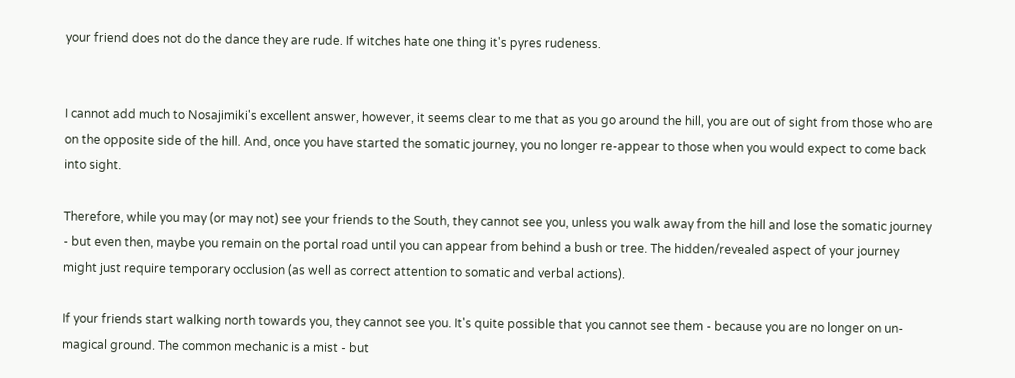your friend does not do the dance they are rude. If witches hate one thing it's pyres rudeness.


I cannot add much to Nosajimiki's excellent answer, however, it seems clear to me that as you go around the hill, you are out of sight from those who are on the opposite side of the hill. And, once you have started the somatic journey, you no longer re-appear to those when you would expect to come back into sight.

Therefore, while you may (or may not) see your friends to the South, they cannot see you, unless you walk away from the hill and lose the somatic journey - but even then, maybe you remain on the portal road until you can appear from behind a bush or tree. The hidden/revealed aspect of your journey might just require temporary occlusion (as well as correct attention to somatic and verbal actions).

If your friends start walking north towards you, they cannot see you. It's quite possible that you cannot see them - because you are no longer on un-magical ground. The common mechanic is a mist - but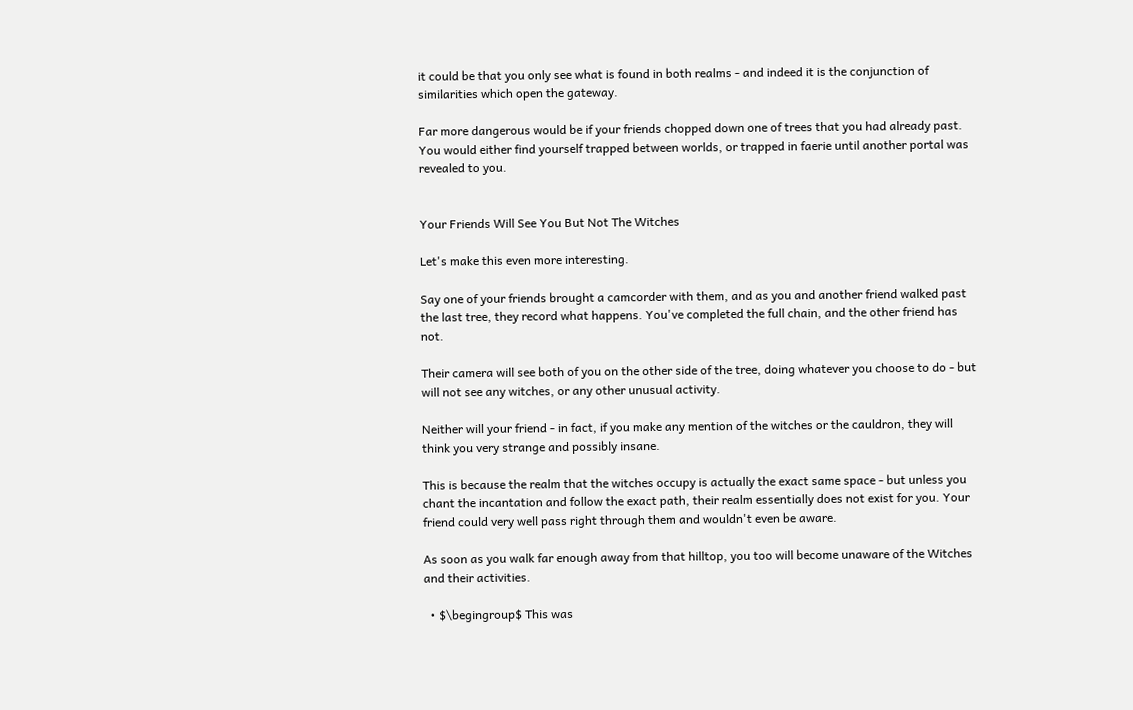it could be that you only see what is found in both realms - and indeed it is the conjunction of similarities which open the gateway.

Far more dangerous would be if your friends chopped down one of trees that you had already past. You would either find yourself trapped between worlds, or trapped in faerie until another portal was revealed to you.


Your Friends Will See You But Not The Witches

Let's make this even more interesting.

Say one of your friends brought a camcorder with them, and as you and another friend walked past the last tree, they record what happens. You've completed the full chain, and the other friend has not.

Their camera will see both of you on the other side of the tree, doing whatever you choose to do - but will not see any witches, or any other unusual activity.

Neither will your friend - in fact, if you make any mention of the witches or the cauldron, they will think you very strange and possibly insane.

This is because the realm that the witches occupy is actually the exact same space - but unless you chant the incantation and follow the exact path, their realm essentially does not exist for you. Your friend could very well pass right through them and wouldn't even be aware.

As soon as you walk far enough away from that hilltop, you too will become unaware of the Witches and their activities.

  • $\begingroup$ This was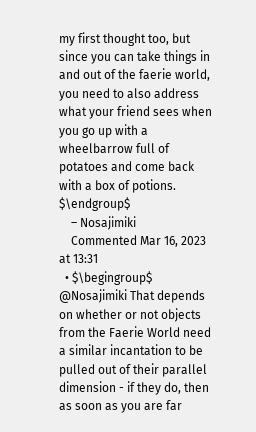my first thought too, but since you can take things in and out of the faerie world, you need to also address what your friend sees when you go up with a wheelbarrow full of potatoes and come back with a box of potions. $\endgroup$
    – Nosajimiki
    Commented Mar 16, 2023 at 13:31
  • $\begingroup$ @Nosajimiki That depends on whether or not objects from the Faerie World need a similar incantation to be pulled out of their parallel dimension - if they do, then as soon as you are far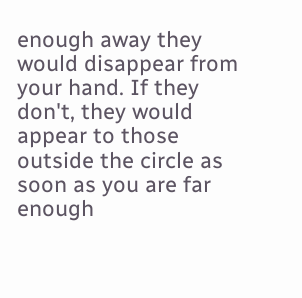enough away they would disappear from your hand. If they don't, they would appear to those outside the circle as soon as you are far enough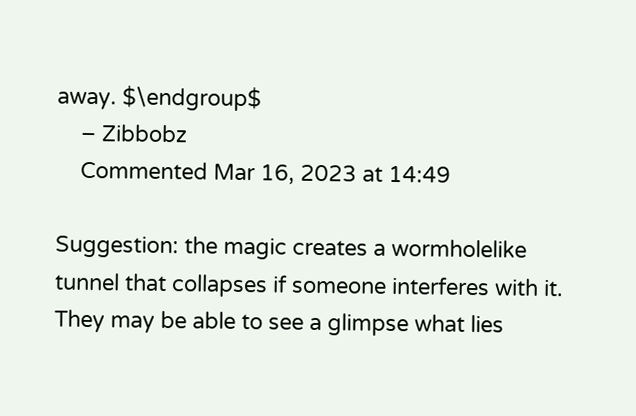away. $\endgroup$
    – Zibbobz
    Commented Mar 16, 2023 at 14:49

Suggestion: the magic creates a wormholelike tunnel that collapses if someone interferes with it. They may be able to see a glimpse what lies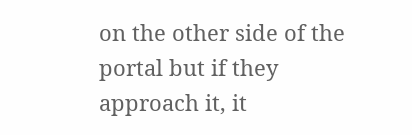on the other side of the portal but if they approach it, it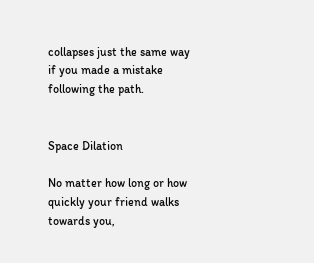collapses just the same way if you made a mistake following the path.


Space Dilation

No matter how long or how quickly your friend walks towards you,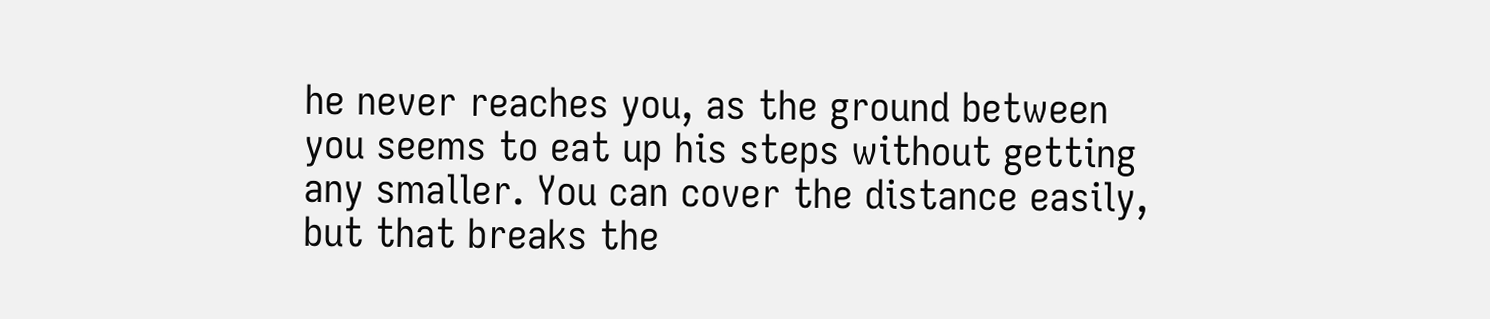he never reaches you, as the ground between you seems to eat up his steps without getting any smaller. You can cover the distance easily, but that breaks the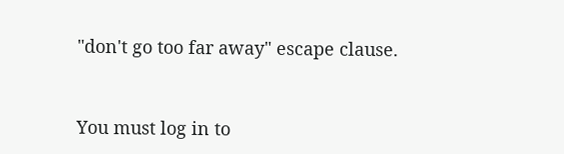"don't go too far away" escape clause.


You must log in to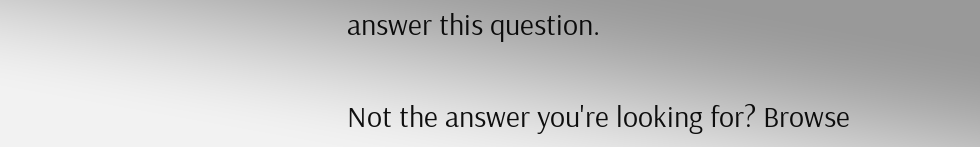answer this question.

Not the answer you're looking for? Browse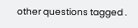other questions tagged .